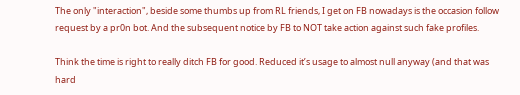The only "interaction", beside some thumbs up from RL friends, I get on FB nowadays is the occasion follow request by a pr0n bot. And the subsequent notice by FB to NOT take action against such fake profiles.

Think the time is right to really ditch FB for good. Reduced it’s usage to almost null anyway (and that was hard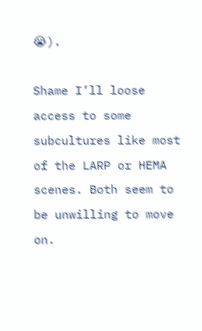😭).

Shame I’ll loose access to some subcultures like most of the LARP or HEMA scenes. Both seem to be unwilling to move on.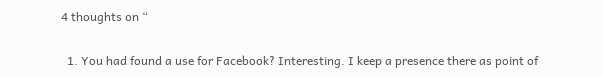4 thoughts on “

  1. You had found a use for Facebook? Interesting. I keep a presence there as point of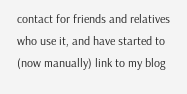contact for friends and relatives who use it, and have started to (now manually) link to my blog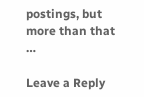postings, but more than that …

Leave a Reply